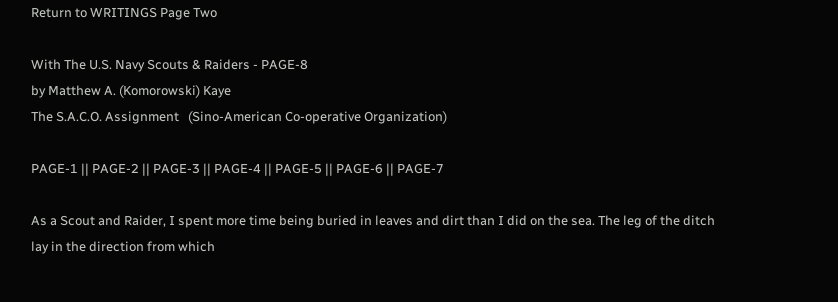Return to WRITINGS Page Two

With The U.S. Navy Scouts & Raiders - PAGE-8
by Matthew A. (Komorowski) Kaye
The S.A.C.O. Assignment   (Sino-American Co-operative Organization)

PAGE-1 || PAGE-2 || PAGE-3 || PAGE-4 || PAGE-5 || PAGE-6 || PAGE-7

As a Scout and Raider, I spent more time being buried in leaves and dirt than I did on the sea. The leg of the ditch lay in the direction from which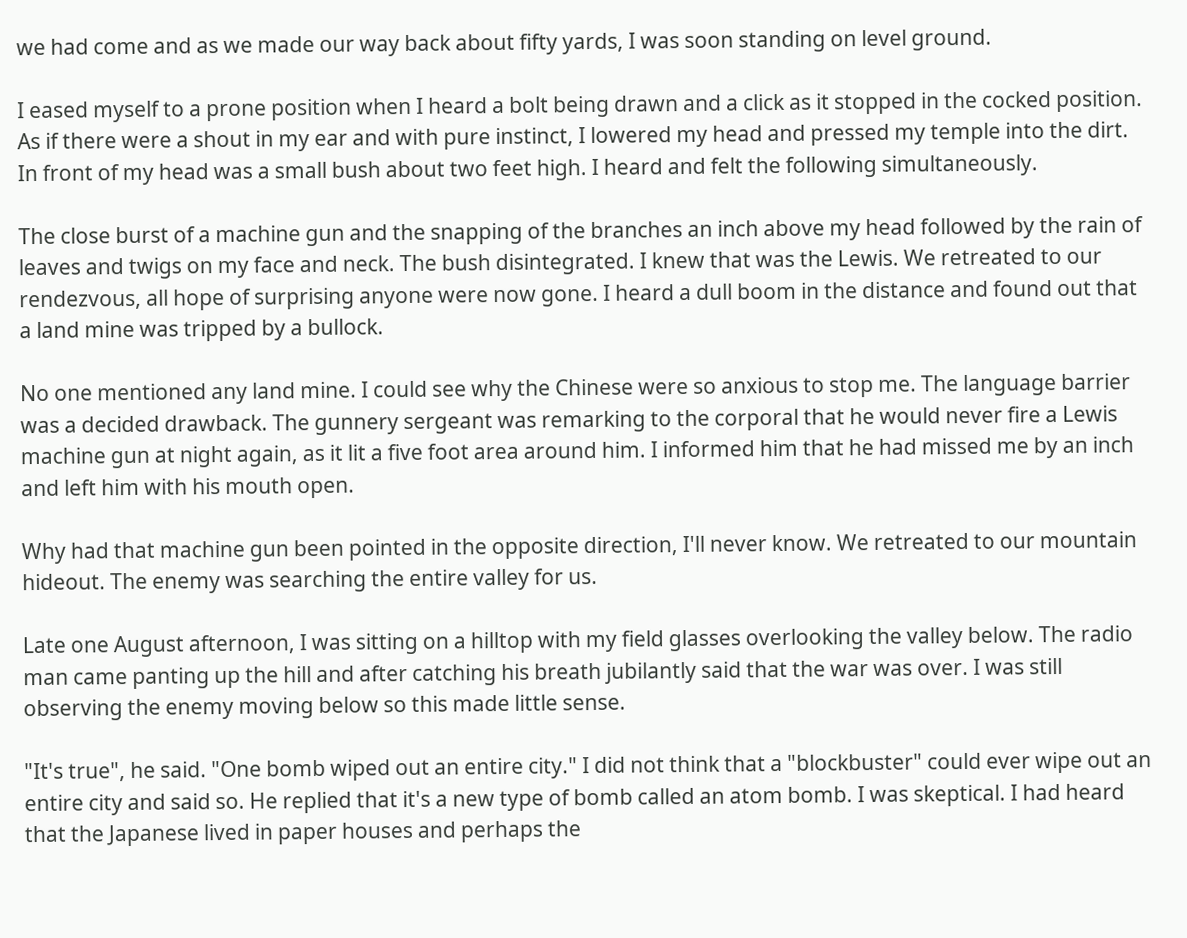we had come and as we made our way back about fifty yards, I was soon standing on level ground.

I eased myself to a prone position when I heard a bolt being drawn and a click as it stopped in the cocked position. As if there were a shout in my ear and with pure instinct, I lowered my head and pressed my temple into the dirt. In front of my head was a small bush about two feet high. I heard and felt the following simultaneously.

The close burst of a machine gun and the snapping of the branches an inch above my head followed by the rain of leaves and twigs on my face and neck. The bush disintegrated. I knew that was the Lewis. We retreated to our rendezvous, all hope of surprising anyone were now gone. I heard a dull boom in the distance and found out that a land mine was tripped by a bullock.

No one mentioned any land mine. I could see why the Chinese were so anxious to stop me. The language barrier was a decided drawback. The gunnery sergeant was remarking to the corporal that he would never fire a Lewis machine gun at night again, as it lit a five foot area around him. I informed him that he had missed me by an inch and left him with his mouth open.

Why had that machine gun been pointed in the opposite direction, I'll never know. We retreated to our mountain hideout. The enemy was searching the entire valley for us.

Late one August afternoon, I was sitting on a hilltop with my field glasses overlooking the valley below. The radio man came panting up the hill and after catching his breath jubilantly said that the war was over. I was still observing the enemy moving below so this made little sense.

"It's true", he said. "One bomb wiped out an entire city." I did not think that a "blockbuster" could ever wipe out an entire city and said so. He replied that it's a new type of bomb called an atom bomb. I was skeptical. I had heard that the Japanese lived in paper houses and perhaps the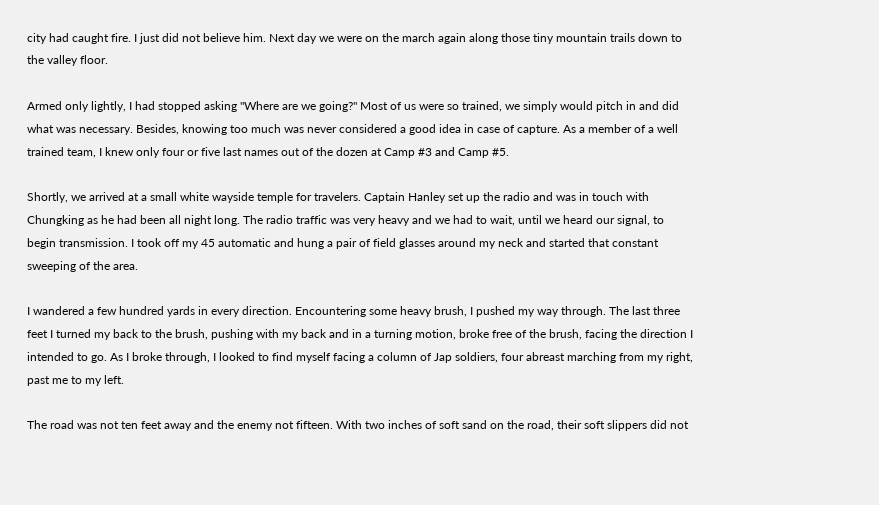city had caught fire. I just did not believe him. Next day we were on the march again along those tiny mountain trails down to the valley floor.

Armed only lightly, I had stopped asking "Where are we going?" Most of us were so trained, we simply would pitch in and did what was necessary. Besides, knowing too much was never considered a good idea in case of capture. As a member of a well trained team, I knew only four or five last names out of the dozen at Camp #3 and Camp #5.

Shortly, we arrived at a small white wayside temple for travelers. Captain Hanley set up the radio and was in touch with Chungking as he had been all night long. The radio traffic was very heavy and we had to wait, until we heard our signal, to begin transmission. I took off my 45 automatic and hung a pair of field glasses around my neck and started that constant sweeping of the area.

I wandered a few hundred yards in every direction. Encountering some heavy brush, I pushed my way through. The last three feet I turned my back to the brush, pushing with my back and in a turning motion, broke free of the brush, facing the direction I intended to go. As I broke through, I looked to find myself facing a column of Jap soldiers, four abreast marching from my right, past me to my left.

The road was not ten feet away and the enemy not fifteen. With two inches of soft sand on the road, their soft slippers did not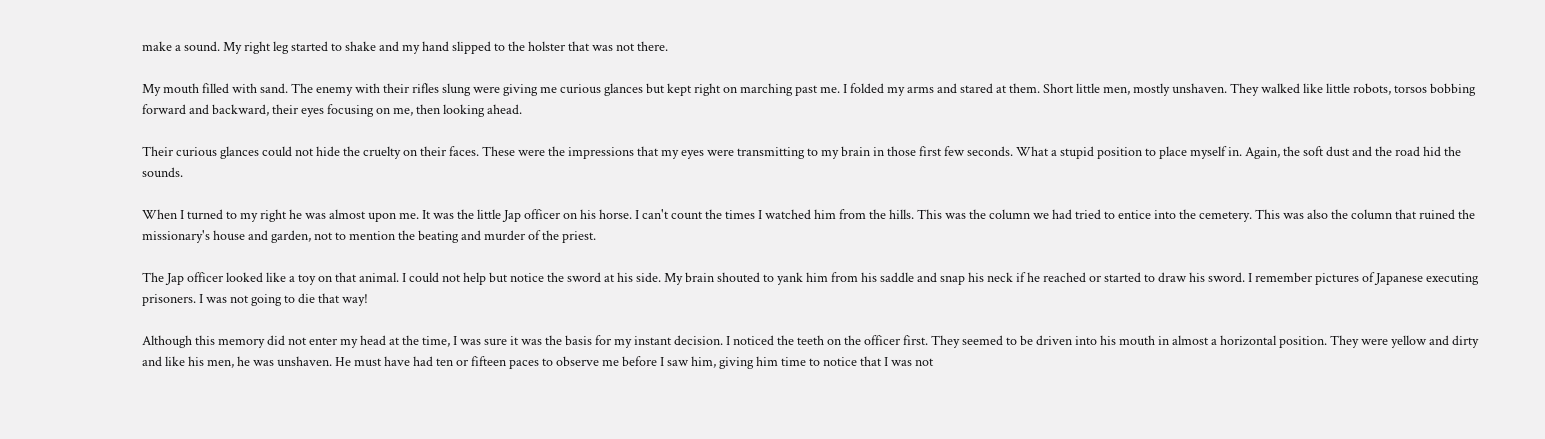make a sound. My right leg started to shake and my hand slipped to the holster that was not there.

My mouth filled with sand. The enemy with their rifles slung were giving me curious glances but kept right on marching past me. I folded my arms and stared at them. Short little men, mostly unshaven. They walked like little robots, torsos bobbing forward and backward, their eyes focusing on me, then looking ahead.

Their curious glances could not hide the cruelty on their faces. These were the impressions that my eyes were transmitting to my brain in those first few seconds. What a stupid position to place myself in. Again, the soft dust and the road hid the sounds.

When I turned to my right he was almost upon me. It was the little Jap officer on his horse. I can't count the times I watched him from the hills. This was the column we had tried to entice into the cemetery. This was also the column that ruined the missionary's house and garden, not to mention the beating and murder of the priest.

The Jap officer looked like a toy on that animal. I could not help but notice the sword at his side. My brain shouted to yank him from his saddle and snap his neck if he reached or started to draw his sword. I remember pictures of Japanese executing prisoners. I was not going to die that way!

Although this memory did not enter my head at the time, I was sure it was the basis for my instant decision. I noticed the teeth on the officer first. They seemed to be driven into his mouth in almost a horizontal position. They were yellow and dirty and like his men, he was unshaven. He must have had ten or fifteen paces to observe me before I saw him, giving him time to notice that I was not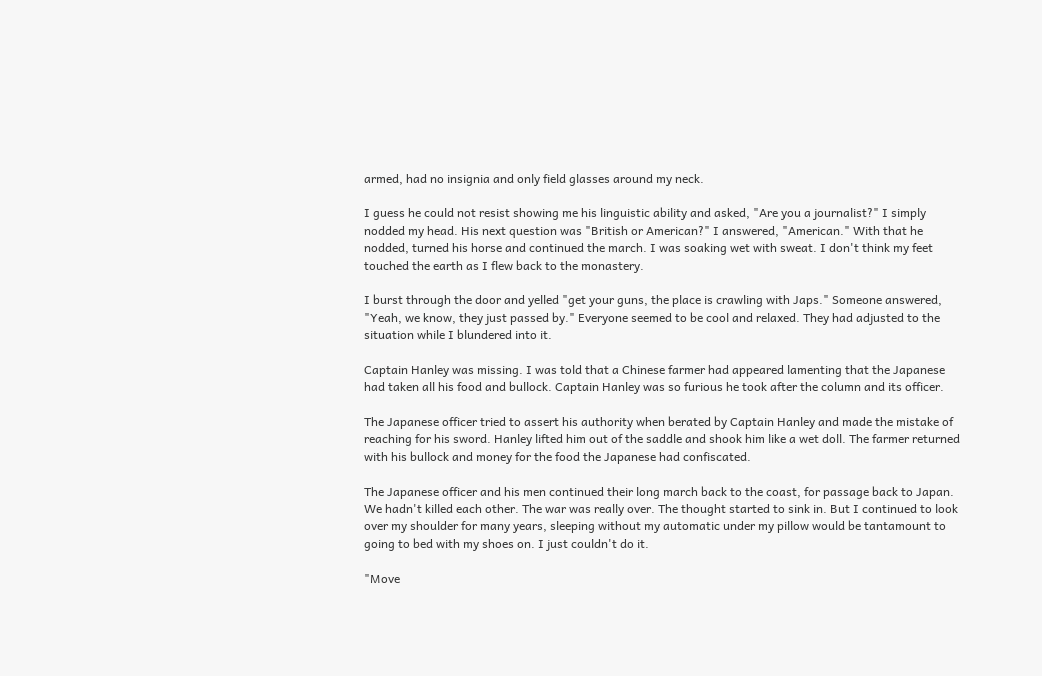armed, had no insignia and only field glasses around my neck.

I guess he could not resist showing me his linguistic ability and asked, "Are you a journalist?" I simply nodded my head. His next question was "British or American?" I answered, "American." With that he nodded, turned his horse and continued the march. I was soaking wet with sweat. I don't think my feet touched the earth as I flew back to the monastery.

I burst through the door and yelled "get your guns, the place is crawling with Japs." Someone answered, "Yeah, we know, they just passed by." Everyone seemed to be cool and relaxed. They had adjusted to the situation while I blundered into it.

Captain Hanley was missing. I was told that a Chinese farmer had appeared lamenting that the Japanese had taken all his food and bullock. Captain Hanley was so furious he took after the column and its officer.

The Japanese officer tried to assert his authority when berated by Captain Hanley and made the mistake of reaching for his sword. Hanley lifted him out of the saddle and shook him like a wet doll. The farmer returned with his bullock and money for the food the Japanese had confiscated.

The Japanese officer and his men continued their long march back to the coast, for passage back to Japan. We hadn't killed each other. The war was really over. The thought started to sink in. But I continued to look over my shoulder for many years, sleeping without my automatic under my pillow would be tantamount to going to bed with my shoes on. I just couldn't do it.

"Move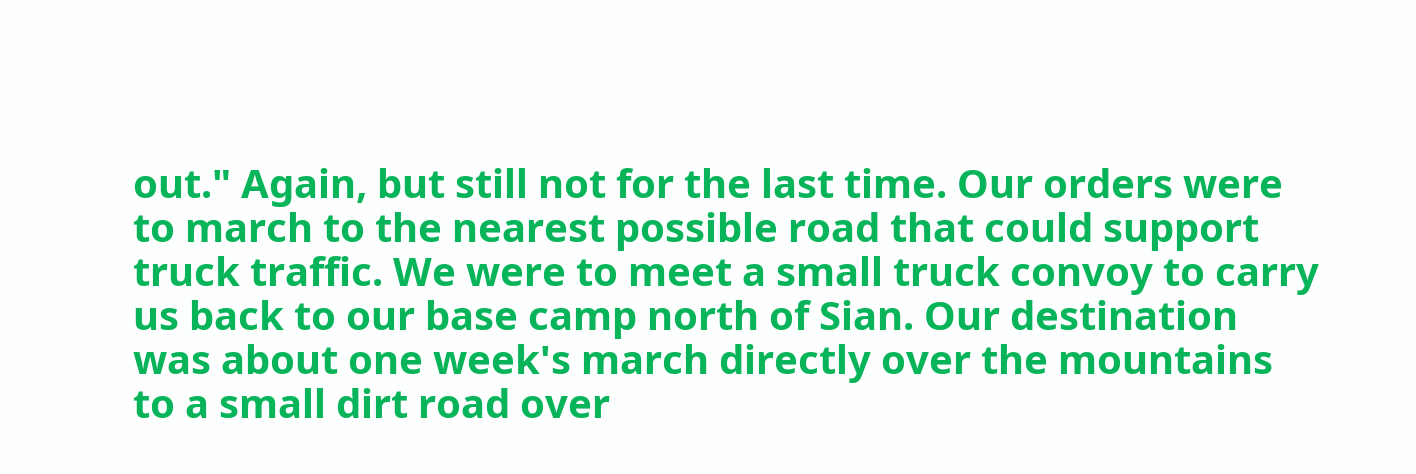out." Again, but still not for the last time. Our orders were to march to the nearest possible road that could support truck traffic. We were to meet a small truck convoy to carry us back to our base camp north of Sian. Our destination was about one week's march directly over the mountains to a small dirt road over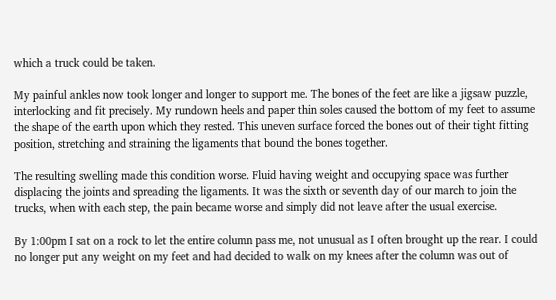which a truck could be taken.

My painful ankles now took longer and longer to support me. The bones of the feet are like a jigsaw puzzle, interlocking and fit precisely. My rundown heels and paper thin soles caused the bottom of my feet to assume the shape of the earth upon which they rested. This uneven surface forced the bones out of their tight fitting position, stretching and straining the ligaments that bound the bones together.

The resulting swelling made this condition worse. Fluid having weight and occupying space was further displacing the joints and spreading the ligaments. It was the sixth or seventh day of our march to join the trucks, when with each step, the pain became worse and simply did not leave after the usual exercise.

By 1:00pm I sat on a rock to let the entire column pass me, not unusual as I often brought up the rear. I could no longer put any weight on my feet and had decided to walk on my knees after the column was out of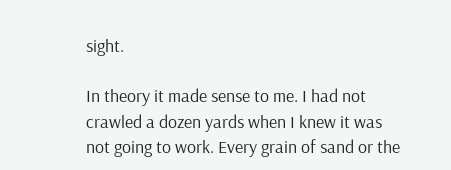sight.

In theory it made sense to me. I had not crawled a dozen yards when I knew it was not going to work. Every grain of sand or the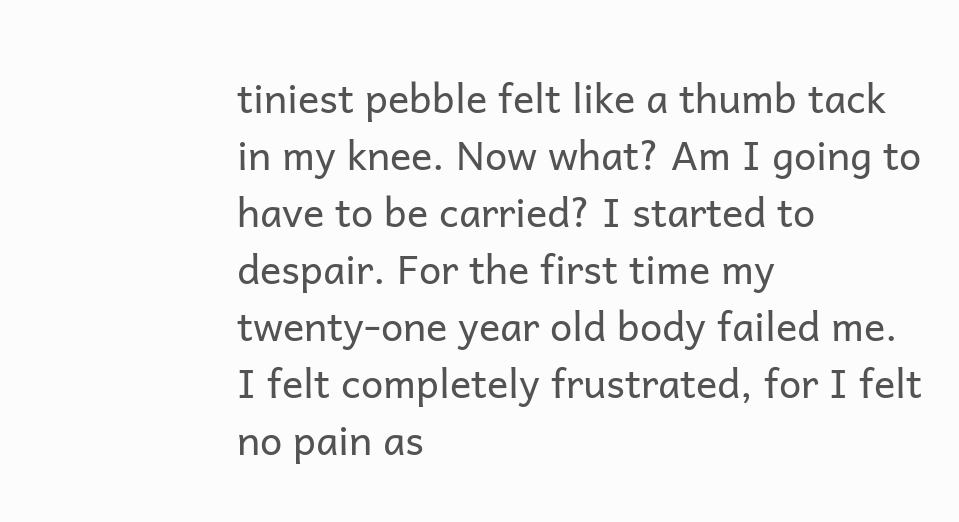tiniest pebble felt like a thumb tack in my knee. Now what? Am I going to have to be carried? I started to despair. For the first time my twenty-one year old body failed me. I felt completely frustrated, for I felt no pain as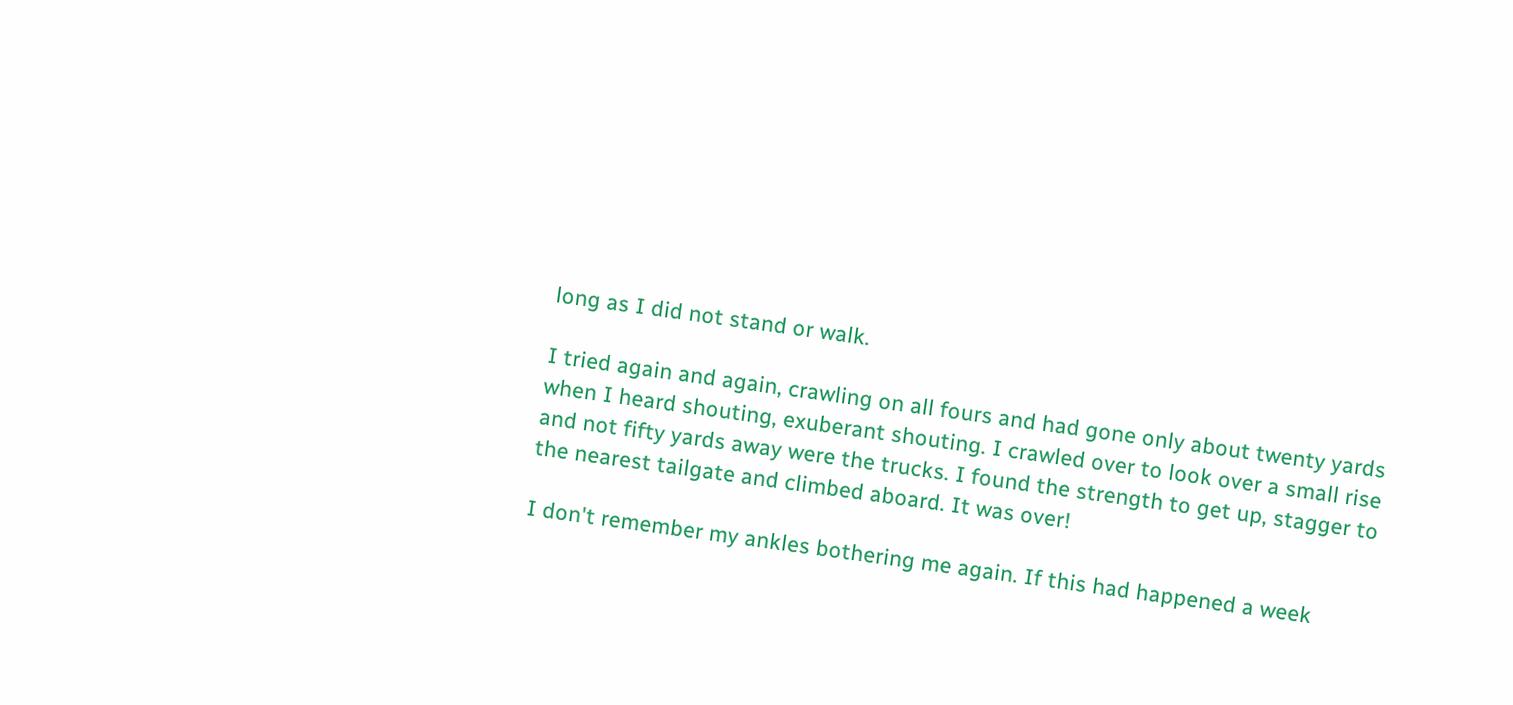long as I did not stand or walk.

I tried again and again, crawling on all fours and had gone only about twenty yards when I heard shouting, exuberant shouting. I crawled over to look over a small rise and not fifty yards away were the trucks. I found the strength to get up, stagger to the nearest tailgate and climbed aboard. It was over!

I don't remember my ankles bothering me again. If this had happened a week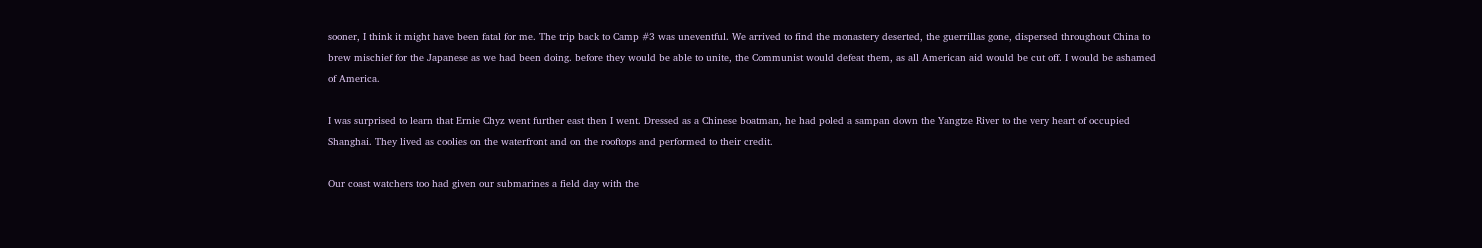sooner, I think it might have been fatal for me. The trip back to Camp #3 was uneventful. We arrived to find the monastery deserted, the guerrillas gone, dispersed throughout China to brew mischief for the Japanese as we had been doing. before they would be able to unite, the Communist would defeat them, as all American aid would be cut off. I would be ashamed of America.

I was surprised to learn that Ernie Chyz went further east then I went. Dressed as a Chinese boatman, he had poled a sampan down the Yangtze River to the very heart of occupied Shanghai. They lived as coolies on the waterfront and on the rooftops and performed to their credit.

Our coast watchers too had given our submarines a field day with the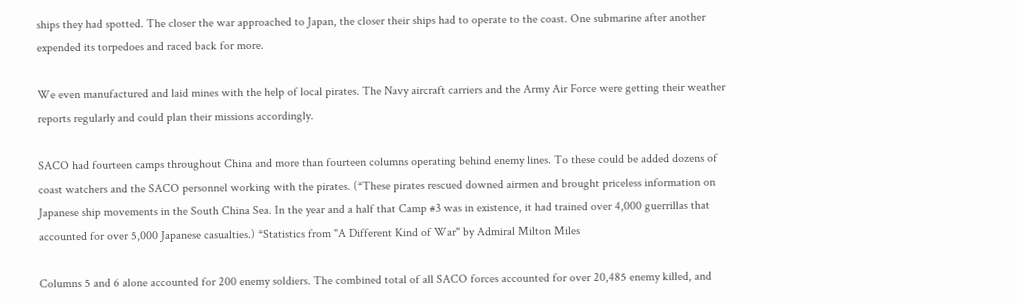ships they had spotted. The closer the war approached to Japan, the closer their ships had to operate to the coast. One submarine after another expended its torpedoes and raced back for more.

We even manufactured and laid mines with the help of local pirates. The Navy aircraft carriers and the Army Air Force were getting their weather reports regularly and could plan their missions accordingly.

SACO had fourteen camps throughout China and more than fourteen columns operating behind enemy lines. To these could be added dozens of coast watchers and the SACO personnel working with the pirates. (*These pirates rescued downed airmen and brought priceless information on Japanese ship movements in the South China Sea. In the year and a half that Camp #3 was in existence, it had trained over 4,000 guerrillas that accounted for over 5,000 Japanese casualties.) *Statistics from "A Different Kind of War" by Admiral Milton Miles

Columns 5 and 6 alone accounted for 200 enemy soldiers. The combined total of all SACO forces accounted for over 20,485 enemy killed, and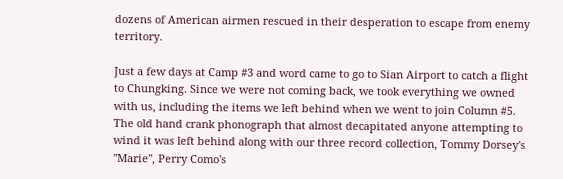dozens of American airmen rescued in their desperation to escape from enemy territory.

Just a few days at Camp #3 and word came to go to Sian Airport to catch a flight to Chungking. Since we were not coming back, we took everything we owned with us, including the items we left behind when we went to join Column #5. The old hand crank phonograph that almost decapitated anyone attempting to wind it was left behind along with our three record collection, Tommy Dorsey's "Marie", Perry Como's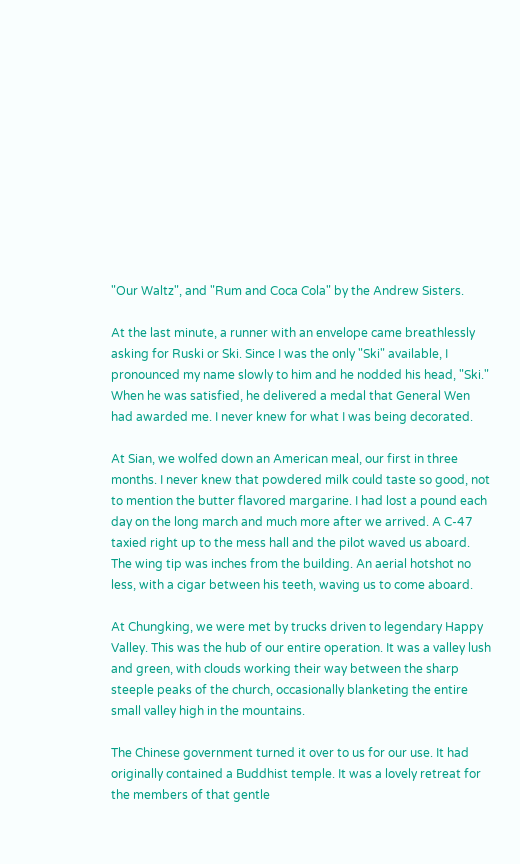"Our Waltz", and "Rum and Coca Cola" by the Andrew Sisters.

At the last minute, a runner with an envelope came breathlessly asking for Ruski or Ski. Since I was the only "Ski" available, I pronounced my name slowly to him and he nodded his head, "Ski." When he was satisfied, he delivered a medal that General Wen had awarded me. I never knew for what I was being decorated.

At Sian, we wolfed down an American meal, our first in three months. I never knew that powdered milk could taste so good, not to mention the butter flavored margarine. I had lost a pound each day on the long march and much more after we arrived. A C-47 taxied right up to the mess hall and the pilot waved us aboard. The wing tip was inches from the building. An aerial hotshot no less, with a cigar between his teeth, waving us to come aboard.

At Chungking, we were met by trucks driven to legendary Happy Valley. This was the hub of our entire operation. It was a valley lush and green, with clouds working their way between the sharp steeple peaks of the church, occasionally blanketing the entire small valley high in the mountains.

The Chinese government turned it over to us for our use. It had originally contained a Buddhist temple. It was a lovely retreat for the members of that gentle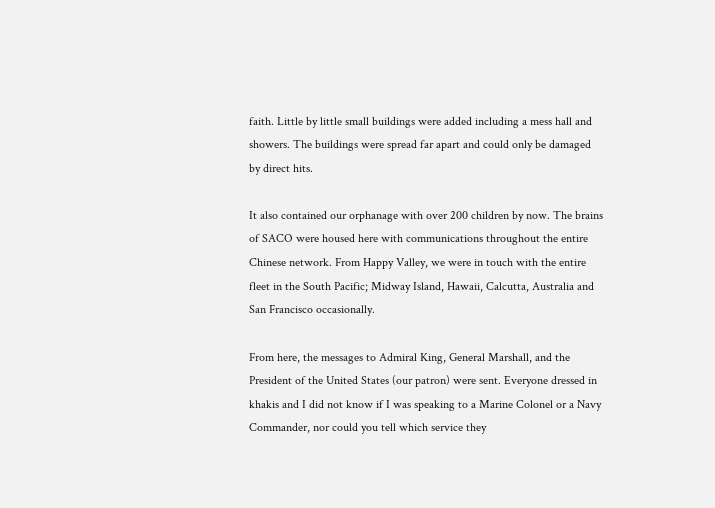faith. Little by little small buildings were added including a mess hall and showers. The buildings were spread far apart and could only be damaged by direct hits.

It also contained our orphanage with over 200 children by now. The brains of SACO were housed here with communications throughout the entire Chinese network. From Happy Valley, we were in touch with the entire fleet in the South Pacific; Midway Island, Hawaii, Calcutta, Australia and San Francisco occasionally.

From here, the messages to Admiral King, General Marshall, and the President of the United States (our patron) were sent. Everyone dressed in khakis and I did not know if I was speaking to a Marine Colonel or a Navy Commander, nor could you tell which service they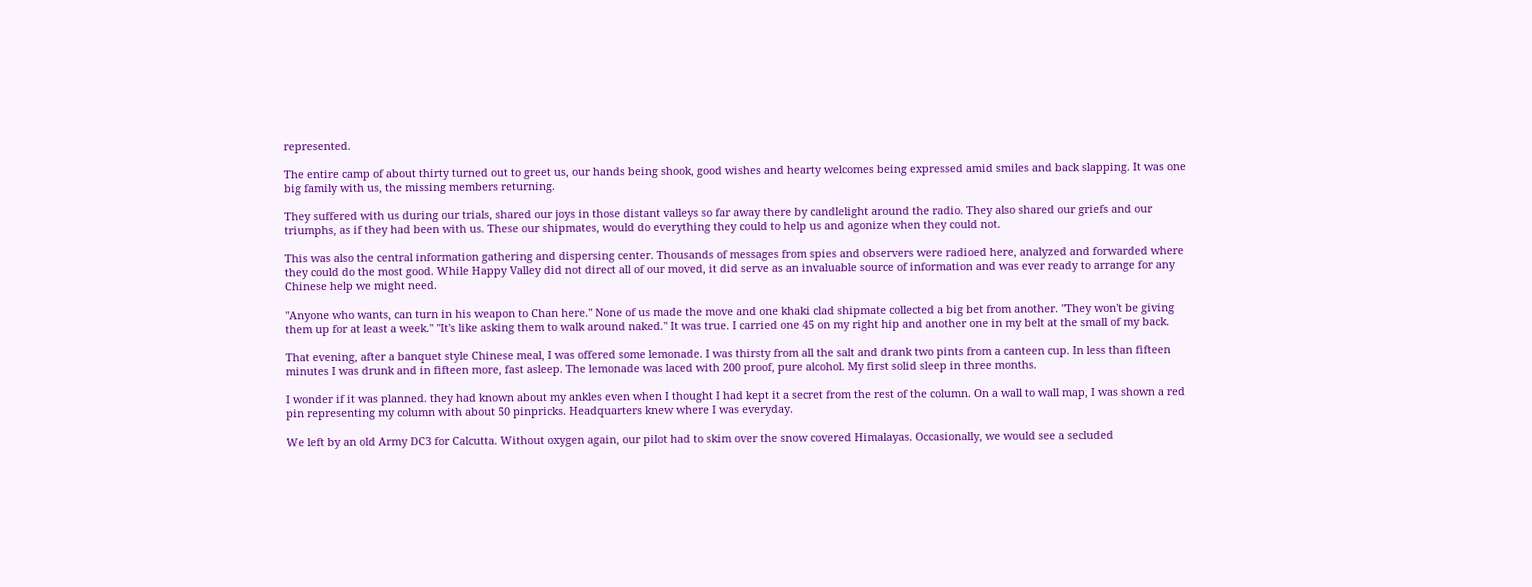represented.

The entire camp of about thirty turned out to greet us, our hands being shook, good wishes and hearty welcomes being expressed amid smiles and back slapping. It was one big family with us, the missing members returning.

They suffered with us during our trials, shared our joys in those distant valleys so far away there by candlelight around the radio. They also shared our griefs and our triumphs, as if they had been with us. These our shipmates, would do everything they could to help us and agonize when they could not.

This was also the central information gathering and dispersing center. Thousands of messages from spies and observers were radioed here, analyzed and forwarded where they could do the most good. While Happy Valley did not direct all of our moved, it did serve as an invaluable source of information and was ever ready to arrange for any Chinese help we might need.

"Anyone who wants, can turn in his weapon to Chan here." None of us made the move and one khaki clad shipmate collected a big bet from another. "They won't be giving them up for at least a week." "It's like asking them to walk around naked." It was true. I carried one 45 on my right hip and another one in my belt at the small of my back.

That evening, after a banquet style Chinese meal, I was offered some lemonade. I was thirsty from all the salt and drank two pints from a canteen cup. In less than fifteen minutes I was drunk and in fifteen more, fast asleep. The lemonade was laced with 200 proof, pure alcohol. My first solid sleep in three months.

I wonder if it was planned. they had known about my ankles even when I thought I had kept it a secret from the rest of the column. On a wall to wall map, I was shown a red pin representing my column with about 50 pinpricks. Headquarters knew where I was everyday.

We left by an old Army DC3 for Calcutta. Without oxygen again, our pilot had to skim over the snow covered Himalayas. Occasionally, we would see a secluded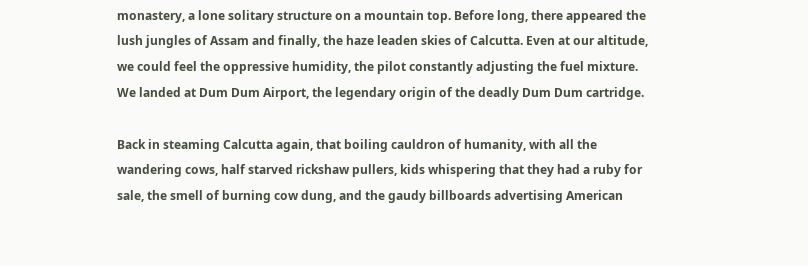monastery, a lone solitary structure on a mountain top. Before long, there appeared the lush jungles of Assam and finally, the haze leaden skies of Calcutta. Even at our altitude, we could feel the oppressive humidity, the pilot constantly adjusting the fuel mixture. We landed at Dum Dum Airport, the legendary origin of the deadly Dum Dum cartridge.

Back in steaming Calcutta again, that boiling cauldron of humanity, with all the wandering cows, half starved rickshaw pullers, kids whispering that they had a ruby for sale, the smell of burning cow dung, and the gaudy billboards advertising American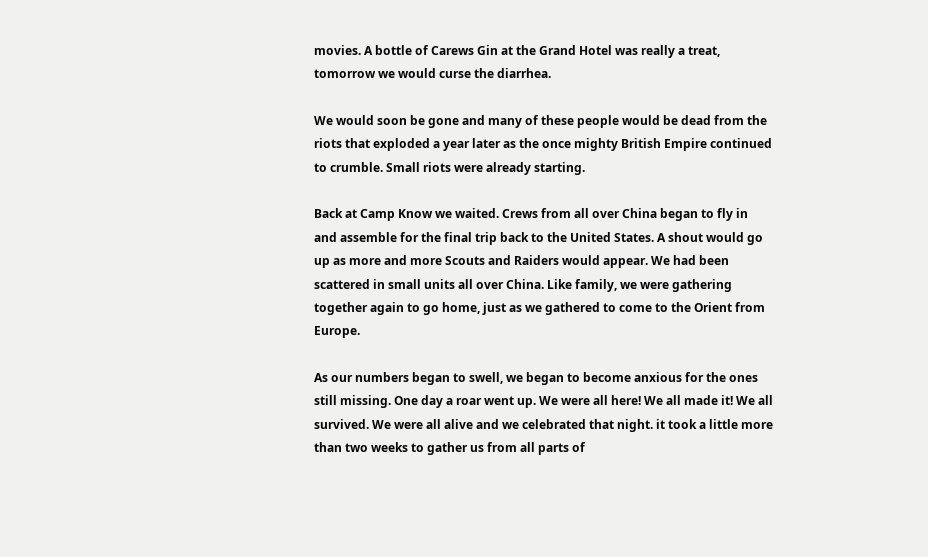movies. A bottle of Carews Gin at the Grand Hotel was really a treat, tomorrow we would curse the diarrhea.

We would soon be gone and many of these people would be dead from the riots that exploded a year later as the once mighty British Empire continued to crumble. Small riots were already starting.

Back at Camp Know we waited. Crews from all over China began to fly in and assemble for the final trip back to the United States. A shout would go up as more and more Scouts and Raiders would appear. We had been scattered in small units all over China. Like family, we were gathering together again to go home, just as we gathered to come to the Orient from Europe.

As our numbers began to swell, we began to become anxious for the ones still missing. One day a roar went up. We were all here! We all made it! We all survived. We were all alive and we celebrated that night. it took a little more than two weeks to gather us from all parts of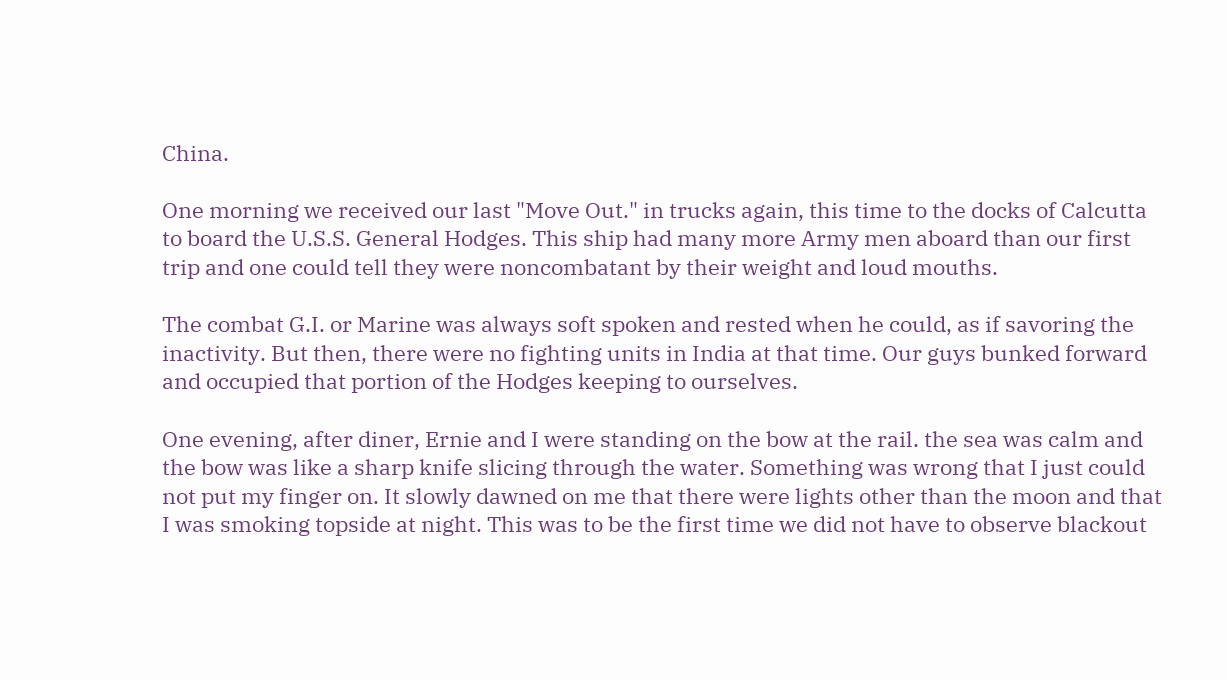China.

One morning we received our last "Move Out." in trucks again, this time to the docks of Calcutta to board the U.S.S. General Hodges. This ship had many more Army men aboard than our first trip and one could tell they were noncombatant by their weight and loud mouths.

The combat G.I. or Marine was always soft spoken and rested when he could, as if savoring the inactivity. But then, there were no fighting units in India at that time. Our guys bunked forward and occupied that portion of the Hodges keeping to ourselves.

One evening, after diner, Ernie and I were standing on the bow at the rail. the sea was calm and the bow was like a sharp knife slicing through the water. Something was wrong that I just could not put my finger on. It slowly dawned on me that there were lights other than the moon and that I was smoking topside at night. This was to be the first time we did not have to observe blackout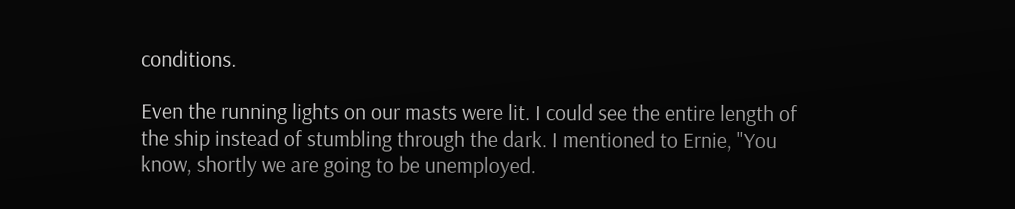conditions.

Even the running lights on our masts were lit. I could see the entire length of the ship instead of stumbling through the dark. I mentioned to Ernie, "You know, shortly we are going to be unemployed.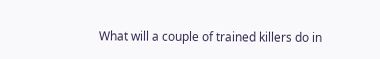What will a couple of trained killers do in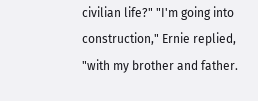civilian life?" "I'm going into construction," Ernie replied, "with my brother and father.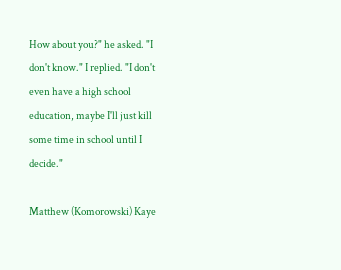How about you?" he asked. "I don't know." I replied. "I don't even have a high school education, maybe I'll just kill some time in school until I decide."

Matthew (Komorowski) Kaye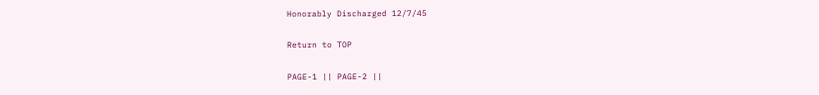Honorably Discharged 12/7/45

Return to TOP

PAGE-1 || PAGE-2 ||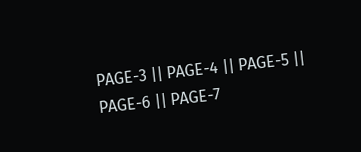PAGE-3 || PAGE-4 || PAGE-5 || PAGE-6 || PAGE-7